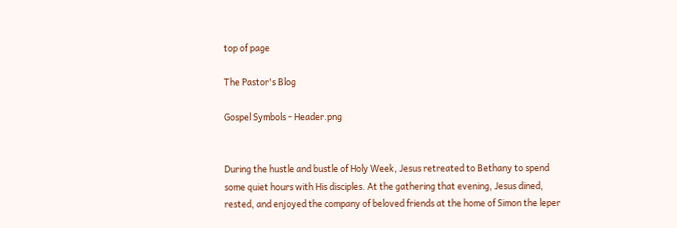top of page

The Pastor's Blog

Gospel Symbols - Header.png


During the hustle and bustle of Holy Week, Jesus retreated to Bethany to spend some quiet hours with His disciples. At the gathering that evening, Jesus dined, rested, and enjoyed the company of beloved friends at the home of Simon the leper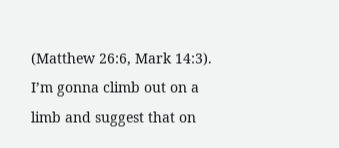(Matthew 26:6, Mark 14:3). I’m gonna climb out on a limb and suggest that on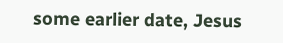some earlier date, Jesus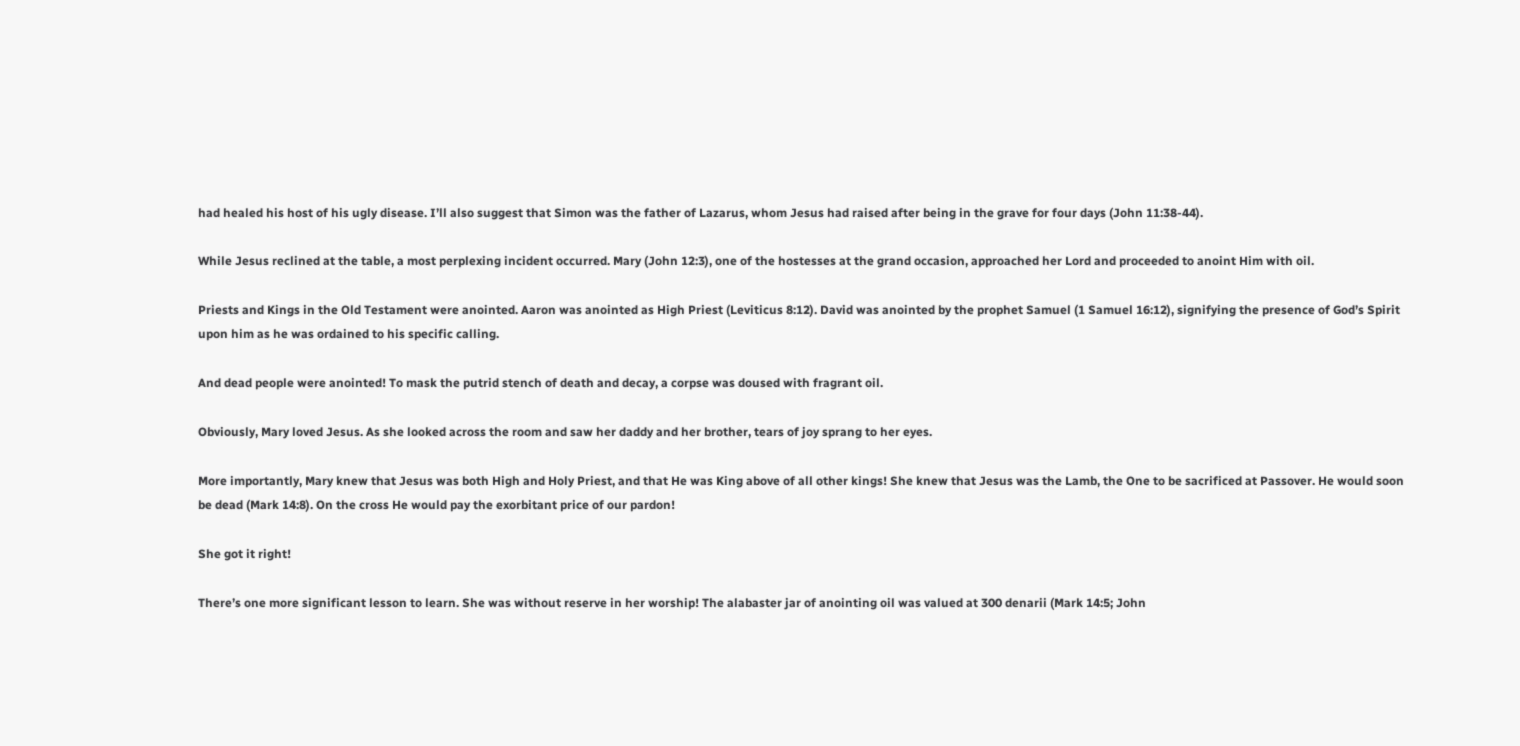had healed his host of his ugly disease. I’ll also suggest that Simon was the father of Lazarus, whom Jesus had raised after being in the grave for four days (John 11:38-44).

While Jesus reclined at the table, a most perplexing incident occurred. Mary (John 12:3), one of the hostesses at the grand occasion, approached her Lord and proceeded to anoint Him with oil.

Priests and Kings in the Old Testament were anointed. Aaron was anointed as High Priest (Leviticus 8:12). David was anointed by the prophet Samuel (1 Samuel 16:12), signifying the presence of God’s Spirit upon him as he was ordained to his specific calling.

And dead people were anointed! To mask the putrid stench of death and decay, a corpse was doused with fragrant oil.

Obviously, Mary loved Jesus. As she looked across the room and saw her daddy and her brother, tears of joy sprang to her eyes.

More importantly, Mary knew that Jesus was both High and Holy Priest, and that He was King above of all other kings! She knew that Jesus was the Lamb, the One to be sacrificed at Passover. He would soon be dead (Mark 14:8). On the cross He would pay the exorbitant price of our pardon!

She got it right!

There’s one more significant lesson to learn. She was without reserve in her worship! The alabaster jar of anointing oil was valued at 300 denarii (Mark 14:5; John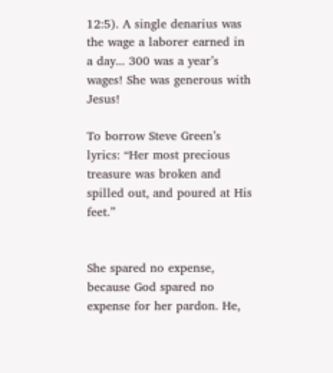12:5). A single denarius was the wage a laborer earned in a day... 300 was a year’s wages! She was generous with Jesus!

To borrow Steve Green’s lyrics: “Her most precious treasure was broken and spilled out, and poured at His feet.”


She spared no expense, because God spared no expense for her pardon. He,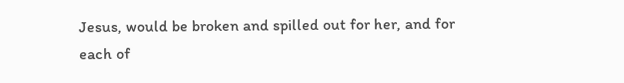Jesus, would be broken and spilled out for her, and for each of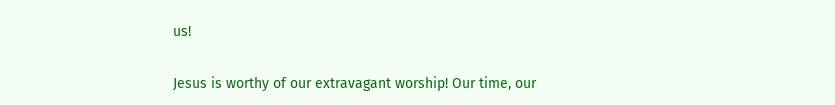us!

Jesus is worthy of our extravagant worship! Our time, our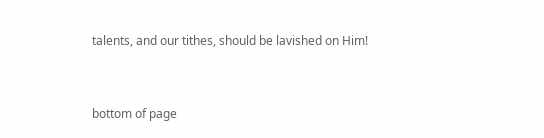talents, and our tithes, should be lavished on Him!


bottom of page